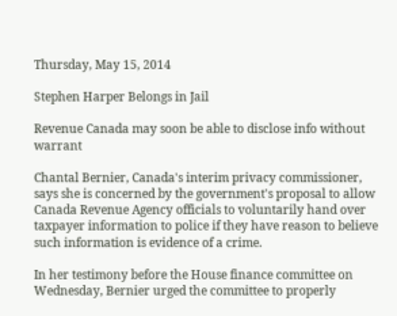Thursday, May 15, 2014

Stephen Harper Belongs in Jail

Revenue Canada may soon be able to disclose info without warrant

Chantal Bernier, Canada's interim privacy commissioner, says she is concerned by the government's proposal to allow Canada Revenue Agency officials to voluntarily hand over taxpayer information to police if they have reason to believe such information is evidence of a crime.

In her testimony before the House finance committee on Wednesday, Bernier urged the committee to properly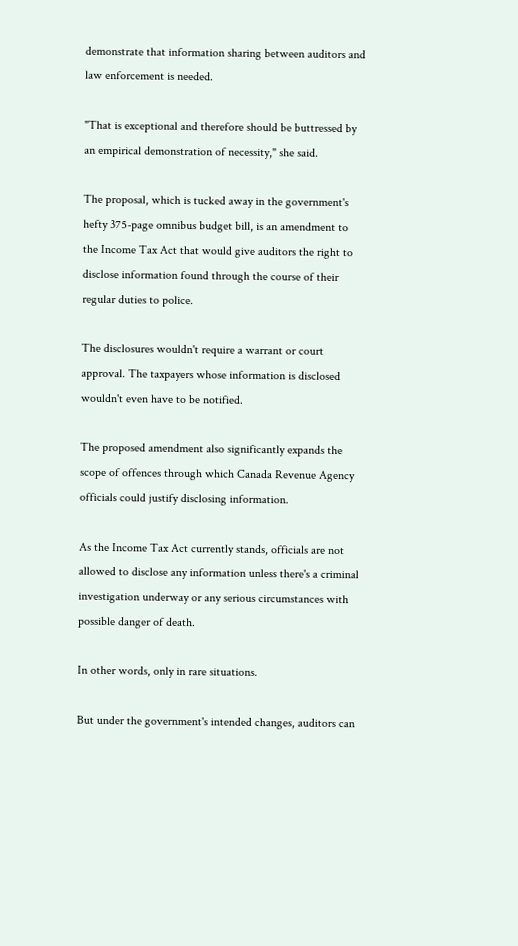demonstrate that information sharing between auditors and law enforcement is needed.

"That is exceptional and therefore should be buttressed by an empirical demonstration of necessity," she said.

The proposal, which is tucked away in the government's hefty 375-page omnibus budget bill, is an amendment to the Income Tax Act that would give auditors the right to disclose information found through the course of their regular duties to police.

The disclosures wouldn't require a warrant or court approval. The taxpayers whose information is disclosed wouldn't even have to be notified.

The proposed amendment also significantly expands the scope of offences through which Canada Revenue Agency officials could justify disclosing information.

As the Income Tax Act currently stands, officials are not allowed to disclose any information unless there's a criminal investigation underway or any serious circumstances with possible danger of death.

In other words, only in rare situations.

But under the government's intended changes, auditors can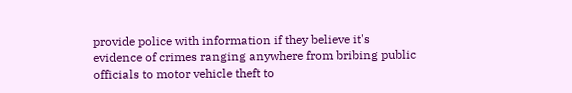provide police with information if they believe it's evidence of crimes ranging anywhere from bribing public officials to motor vehicle theft to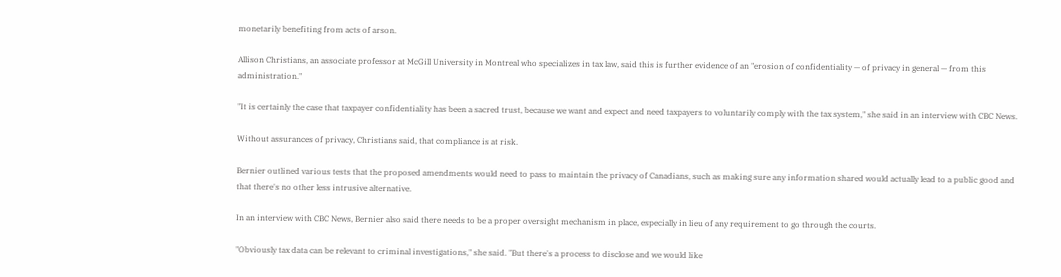monetarily benefiting from acts of arson.

Allison Christians, an associate professor at McGill University in Montreal who specializes in tax law, said this is further evidence of an "erosion of confidentiality — of privacy in general — from this administration."

"It is certainly the case that taxpayer confidentiality has been a sacred trust, because we want and expect and need taxpayers to voluntarily comply with the tax system," she said in an interview with CBC News.

Without assurances of privacy, Christians said, that compliance is at risk.

Bernier outlined various tests that the proposed amendments would need to pass to maintain the privacy of Canadians, such as making sure any information shared would actually lead to a public good and that there's no other less intrusive alternative.

In an interview with CBC News, Bernier also said there needs to be a proper oversight mechanism in place, especially in lieu of any requirement to go through the courts.

"Obviously tax data can be relevant to criminal investigations," she said. "But there's a process to disclose and we would like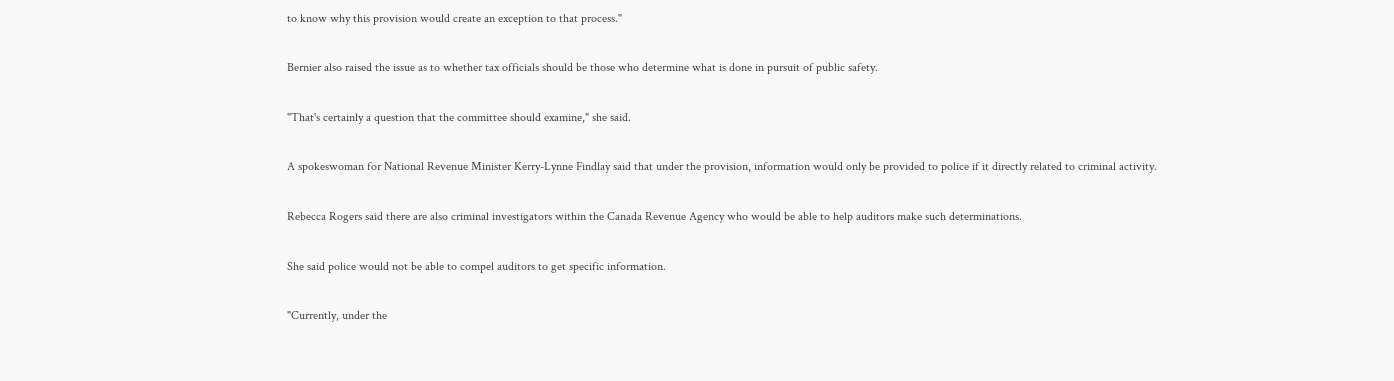to know why this provision would create an exception to that process."

Bernier also raised the issue as to whether tax officials should be those who determine what is done in pursuit of public safety.

"That's certainly a question that the committee should examine," she said.

A spokeswoman for National Revenue Minister Kerry-Lynne Findlay said that under the provision, information would only be provided to police if it directly related to criminal activity.

Rebecca Rogers said there are also criminal investigators within the Canada Revenue Agency who would be able to help auditors make such determinations.

She said police would not be able to compel auditors to get specific information.

"Currently, under the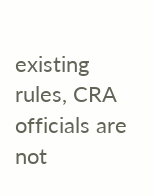existing rules, CRA officials are not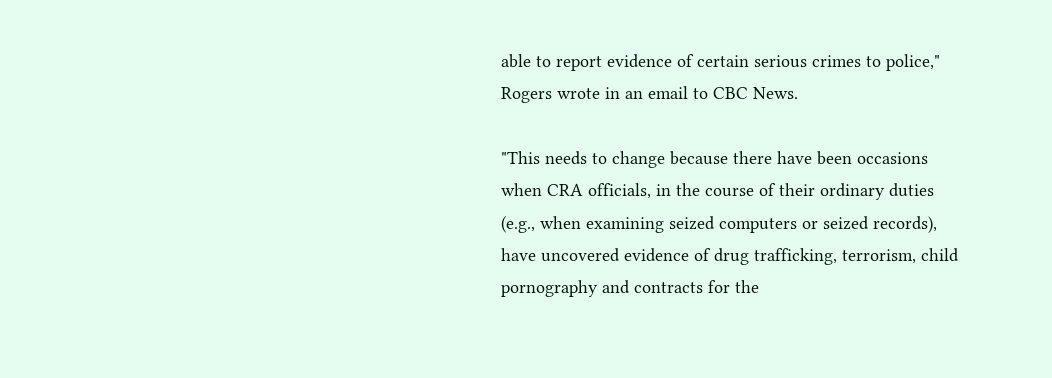able to report evidence of certain serious crimes to police," Rogers wrote in an email to CBC News.

"This needs to change because there have been occasions when CRA officials, in the course of their ordinary duties (e.g., when examining seized computers or seized records), have uncovered evidence of drug trafficking, terrorism, child pornography and contracts for the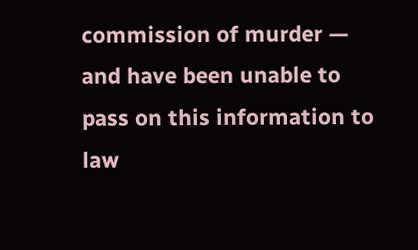commission of murder — and have been unable to pass on this information to law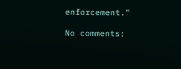enforcement."

No comments: